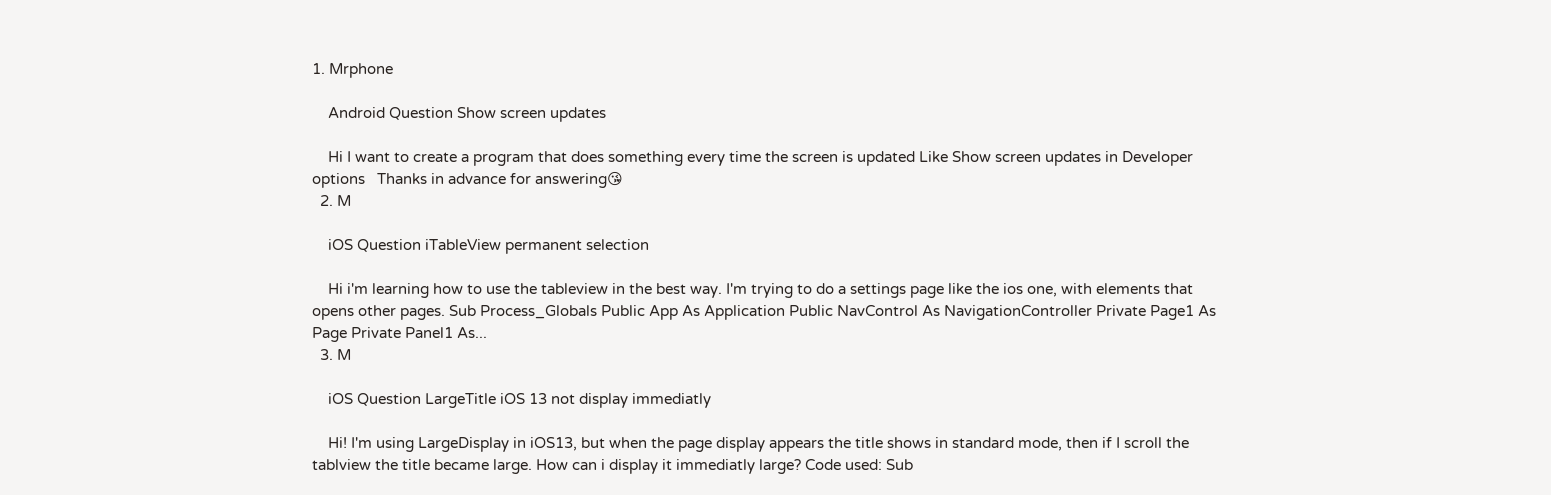1. Mrphone

    Android Question Show screen updates

    Hi I want to create a program that does something every time the screen is updated Like Show screen updates in Developer options   Thanks in advance for answering😘
  2. M

    iOS Question iTableView permanent selection

    Hi i'm learning how to use the tableview in the best way. I'm trying to do a settings page like the ios one, with elements that opens other pages. Sub Process_Globals Public App As Application Public NavControl As NavigationController Private Page1 As Page Private Panel1 As...
  3. M

    iOS Question LargeTitle iOS 13 not display immediatly

    Hi! I'm using LargeDisplay in iOS13, but when the page display appears the title shows in standard mode, then if I scroll the tablview the title became large. How can i display it immediatly large? Code used: Sub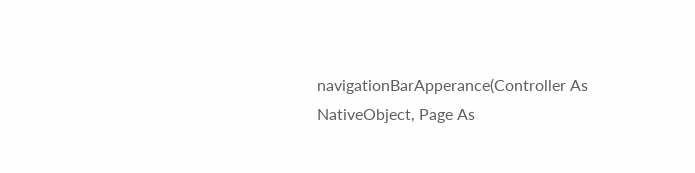navigationBarApperance(Controller As NativeObject, Page As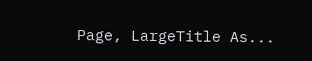Page, LargeTitle As...